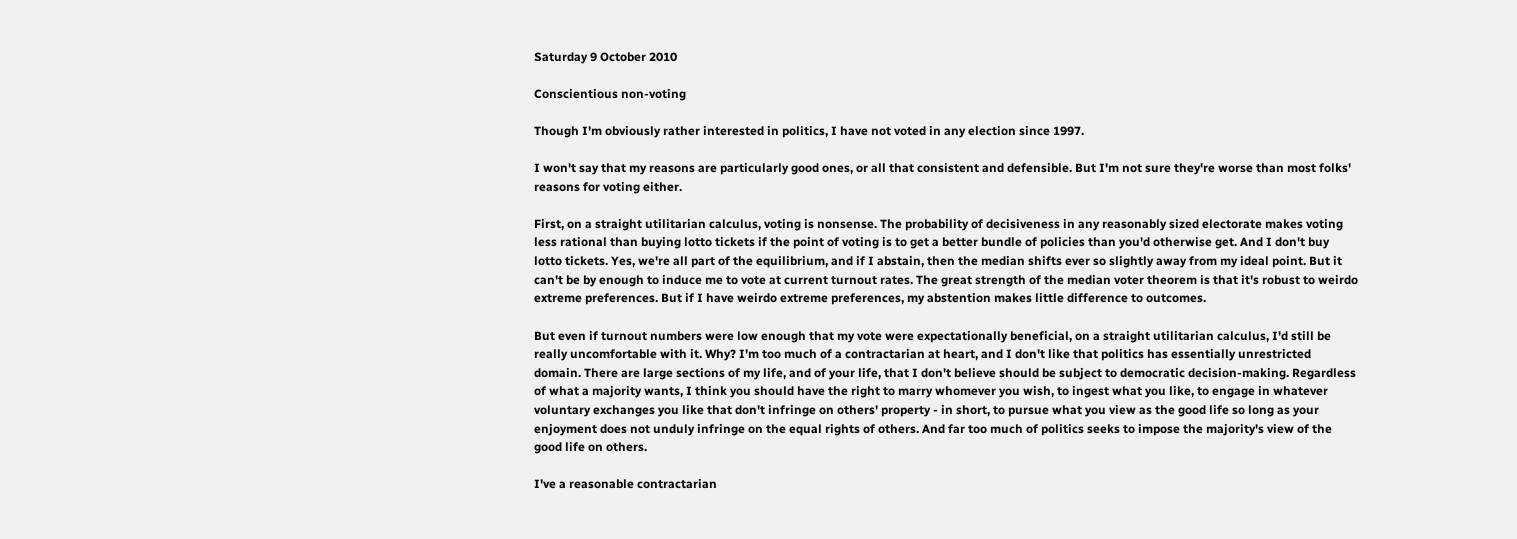Saturday 9 October 2010

Conscientious non-voting

Though I'm obviously rather interested in politics, I have not voted in any election since 1997.

I won't say that my reasons are particularly good ones, or all that consistent and defensible. But I'm not sure they're worse than most folks' reasons for voting either.

First, on a straight utilitarian calculus, voting is nonsense. The probability of decisiveness in any reasonably sized electorate makes voting less rational than buying lotto tickets if the point of voting is to get a better bundle of policies than you'd otherwise get. And I don't buy lotto tickets. Yes, we're all part of the equilibrium, and if I abstain, then the median shifts ever so slightly away from my ideal point. But it can't be by enough to induce me to vote at current turnout rates. The great strength of the median voter theorem is that it's robust to weirdo extreme preferences. But if I have weirdo extreme preferences, my abstention makes little difference to outcomes.

But even if turnout numbers were low enough that my vote were expectationally beneficial, on a straight utilitarian calculus, I'd still be really uncomfortable with it. Why? I'm too much of a contractarian at heart, and I don't like that politics has essentially unrestricted domain. There are large sections of my life, and of your life, that I don't believe should be subject to democratic decision-making. Regardless of what a majority wants, I think you should have the right to marry whomever you wish, to ingest what you like, to engage in whatever voluntary exchanges you like that don't infringe on others' property - in short, to pursue what you view as the good life so long as your enjoyment does not unduly infringe on the equal rights of others. And far too much of politics seeks to impose the majority's view of the good life on others.

I've a reasonable contractarian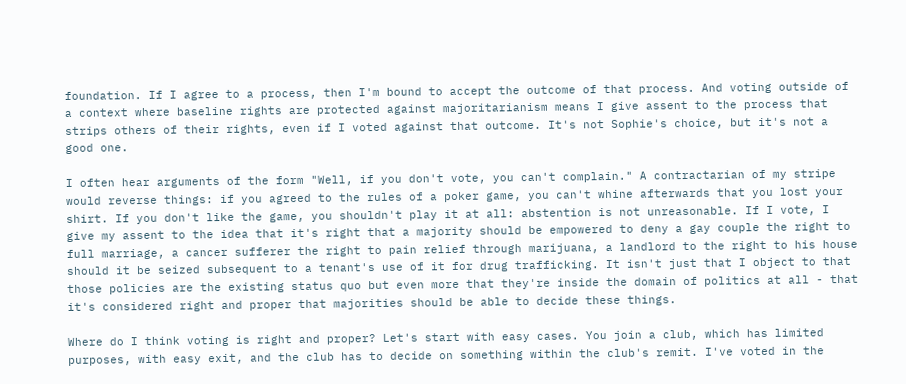foundation. If I agree to a process, then I'm bound to accept the outcome of that process. And voting outside of a context where baseline rights are protected against majoritarianism means I give assent to the process that strips others of their rights, even if I voted against that outcome. It's not Sophie's choice, but it's not a good one.

I often hear arguments of the form "Well, if you don't vote, you can't complain." A contractarian of my stripe would reverse things: if you agreed to the rules of a poker game, you can't whine afterwards that you lost your shirt. If you don't like the game, you shouldn't play it at all: abstention is not unreasonable. If I vote, I give my assent to the idea that it's right that a majority should be empowered to deny a gay couple the right to full marriage, a cancer sufferer the right to pain relief through marijuana, a landlord to the right to his house should it be seized subsequent to a tenant's use of it for drug trafficking. It isn't just that I object to that those policies are the existing status quo but even more that they're inside the domain of politics at all - that it's considered right and proper that majorities should be able to decide these things.

Where do I think voting is right and proper? Let's start with easy cases. You join a club, which has limited purposes, with easy exit, and the club has to decide on something within the club's remit. I've voted in the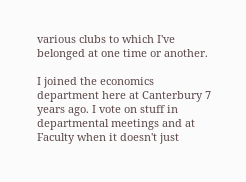various clubs to which I've belonged at one time or another.

I joined the economics department here at Canterbury 7 years ago. I vote on stuff in departmental meetings and at Faculty when it doesn't just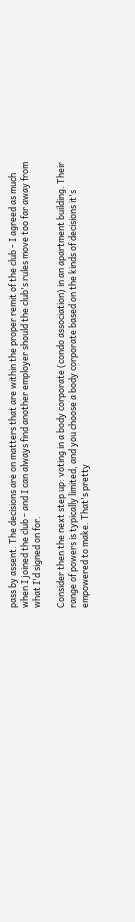pass by assent. The decisions are on matters that are within the proper remit of the club - I agreed as much when I joined the club - and I can always find another employer should the club's rules move too far away from what I'd signed on for.

Consider then the next step up: voting in a body corporate (condo association) in an apartment building. Their range of powers is typically limited, and you choose a body corporate based on the kinds of decisions it's empowered to make. That's pretty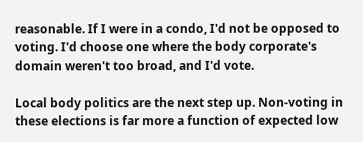reasonable. If I were in a condo, I'd not be opposed to voting. I'd choose one where the body corporate's domain weren't too broad, and I'd vote.

Local body politics are the next step up. Non-voting in these elections is far more a function of expected low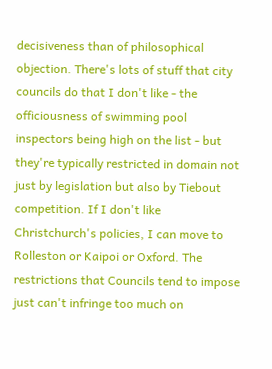decisiveness than of philosophical objection. There's lots of stuff that city councils do that I don't like - the officiousness of swimming pool inspectors being high on the list - but they're typically restricted in domain not just by legislation but also by Tiebout competition. If I don't like Christchurch's policies, I can move to Rolleston or Kaipoi or Oxford. The restrictions that Councils tend to impose just can't infringe too much on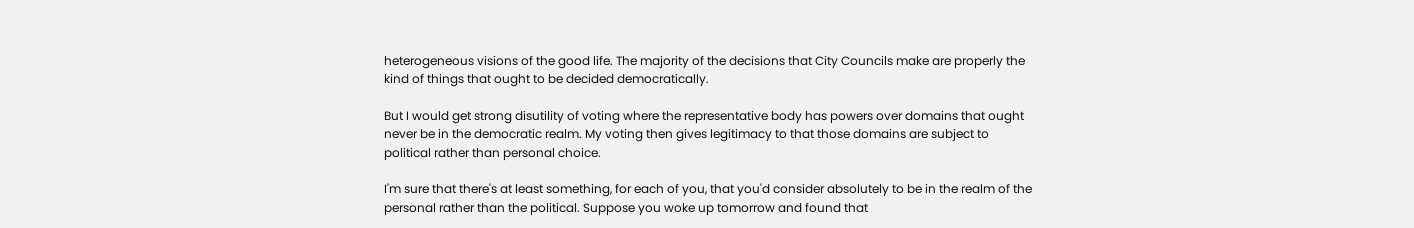heterogeneous visions of the good life. The majority of the decisions that City Councils make are properly the kind of things that ought to be decided democratically.

But I would get strong disutility of voting where the representative body has powers over domains that ought never be in the democratic realm. My voting then gives legitimacy to that those domains are subject to political rather than personal choice.

I'm sure that there's at least something, for each of you, that you'd consider absolutely to be in the realm of the personal rather than the political. Suppose you woke up tomorrow and found that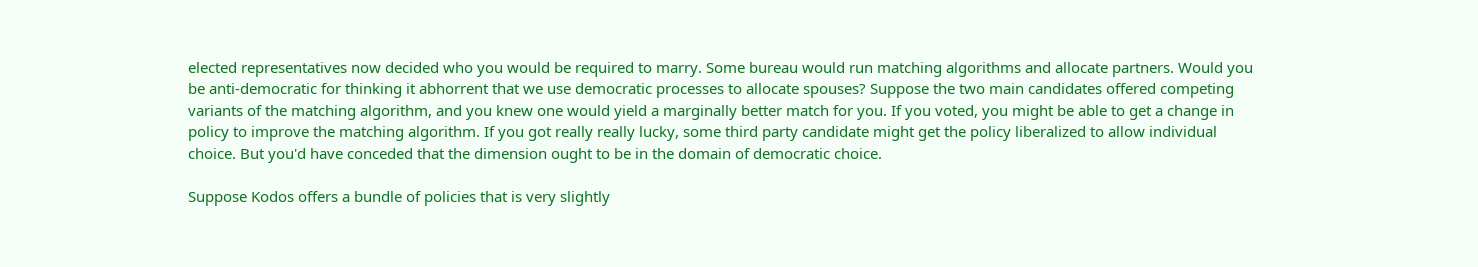elected representatives now decided who you would be required to marry. Some bureau would run matching algorithms and allocate partners. Would you be anti-democratic for thinking it abhorrent that we use democratic processes to allocate spouses? Suppose the two main candidates offered competing variants of the matching algorithm, and you knew one would yield a marginally better match for you. If you voted, you might be able to get a change in policy to improve the matching algorithm. If you got really really lucky, some third party candidate might get the policy liberalized to allow individual choice. But you'd have conceded that the dimension ought to be in the domain of democratic choice.

Suppose Kodos offers a bundle of policies that is very slightly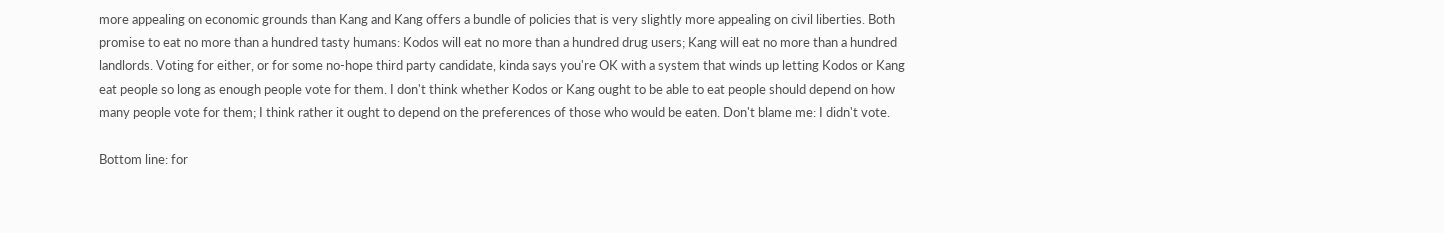more appealing on economic grounds than Kang and Kang offers a bundle of policies that is very slightly more appealing on civil liberties. Both promise to eat no more than a hundred tasty humans: Kodos will eat no more than a hundred drug users; Kang will eat no more than a hundred landlords. Voting for either, or for some no-hope third party candidate, kinda says you're OK with a system that winds up letting Kodos or Kang eat people so long as enough people vote for them. I don't think whether Kodos or Kang ought to be able to eat people should depend on how many people vote for them; I think rather it ought to depend on the preferences of those who would be eaten. Don't blame me: I didn't vote.

Bottom line: for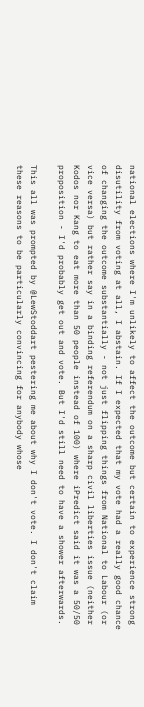national elections where I'm unlikely to affect the outcome but certain to experience strong disutility from voting at all, I abstain. If I expected that my vote had a really good chance of changing the outcome substantially - not just flipping things from National to Labour (or vice versa) but rather say in a binding referendum on a sharp civil liberties issue (neither Kodos nor Kang to eat more than 50 people instead of 100) where iPredict said it was a 50/50 proposition - I'd probably get out and vote. But I'd still need to have a shower afterwards.

This all was prompted by @LewStoddart pestering me about why I don't vote. I don't claim these reasons to be particularly convincing for anybody whose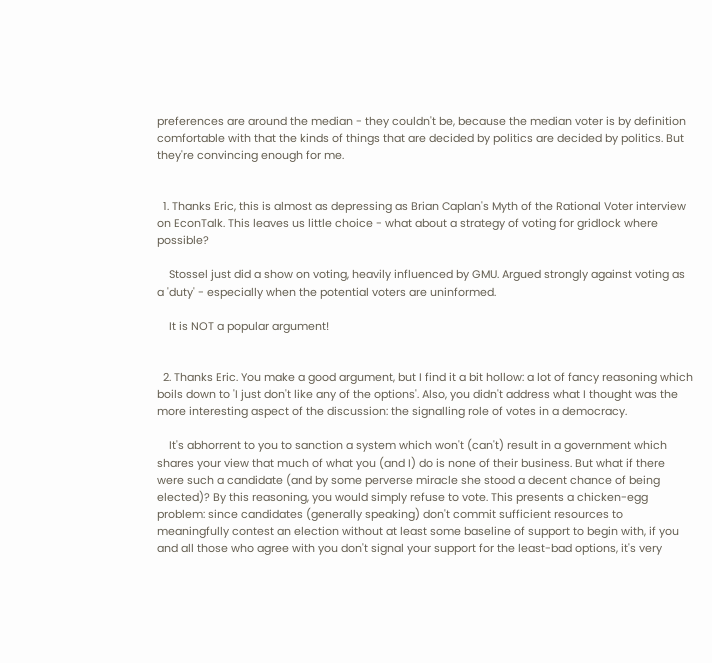preferences are around the median - they couldn't be, because the median voter is by definition comfortable with that the kinds of things that are decided by politics are decided by politics. But they're convincing enough for me.


  1. Thanks Eric, this is almost as depressing as Brian Caplan's Myth of the Rational Voter interview on EconTalk. This leaves us little choice - what about a strategy of voting for gridlock where possible?

    Stossel just did a show on voting, heavily influenced by GMU. Argued strongly against voting as a 'duty' - especially when the potential voters are uninformed.

    It is NOT a popular argument!


  2. Thanks Eric. You make a good argument, but I find it a bit hollow: a lot of fancy reasoning which boils down to 'I just don't like any of the options'. Also, you didn't address what I thought was the more interesting aspect of the discussion: the signalling role of votes in a democracy.

    It's abhorrent to you to sanction a system which won't (can't) result in a government which shares your view that much of what you (and I) do is none of their business. But what if there were such a candidate (and by some perverse miracle she stood a decent chance of being elected)? By this reasoning, you would simply refuse to vote. This presents a chicken-egg problem: since candidates (generally speaking) don't commit sufficient resources to meaningfully contest an election without at least some baseline of support to begin with, if you and all those who agree with you don't signal your support for the least-bad options, it's very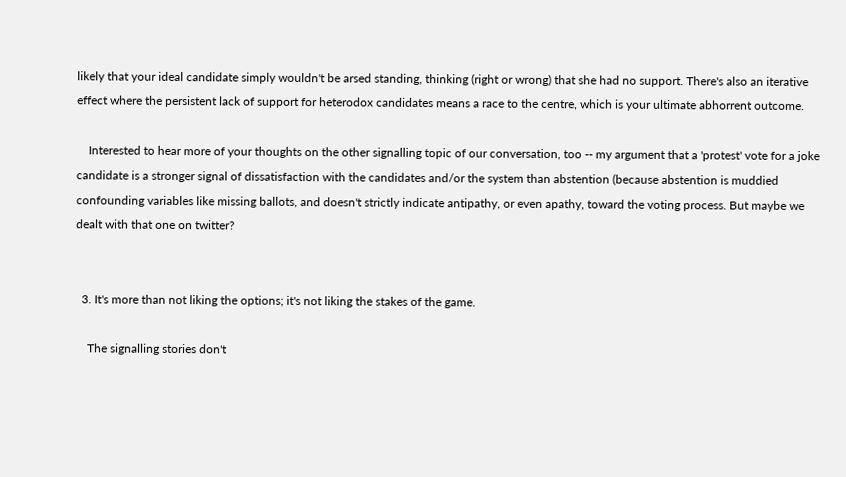likely that your ideal candidate simply wouldn't be arsed standing, thinking (right or wrong) that she had no support. There's also an iterative effect where the persistent lack of support for heterodox candidates means a race to the centre, which is your ultimate abhorrent outcome.

    Interested to hear more of your thoughts on the other signalling topic of our conversation, too -- my argument that a 'protest' vote for a joke candidate is a stronger signal of dissatisfaction with the candidates and/or the system than abstention (because abstention is muddied confounding variables like missing ballots, and doesn't strictly indicate antipathy, or even apathy, toward the voting process. But maybe we dealt with that one on twitter?


  3. It's more than not liking the options; it's not liking the stakes of the game.

    The signalling stories don't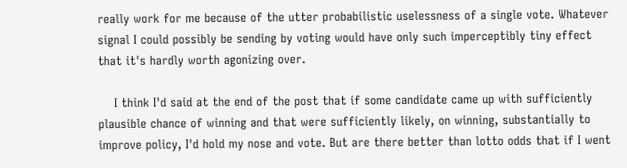really work for me because of the utter probabilistic uselessness of a single vote. Whatever signal I could possibly be sending by voting would have only such imperceptibly tiny effect that it's hardly worth agonizing over.

    I think I'd said at the end of the post that if some candidate came up with sufficiently plausible chance of winning and that were sufficiently likely, on winning, substantially to improve policy, I'd hold my nose and vote. But are there better than lotto odds that if I went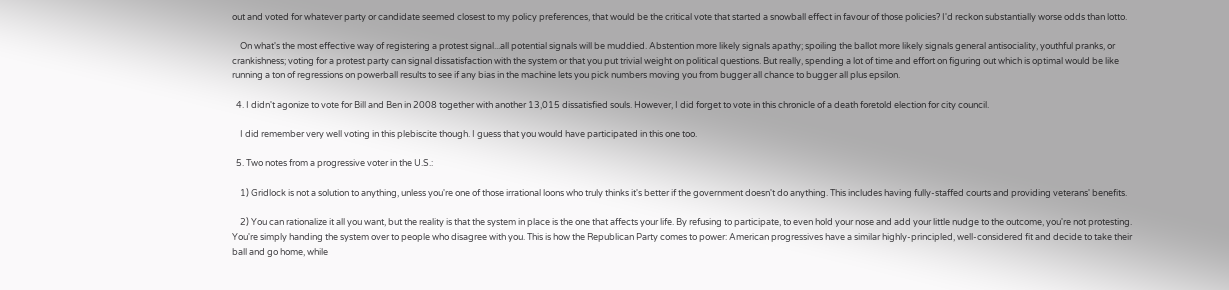out and voted for whatever party or candidate seemed closest to my policy preferences, that would be the critical vote that started a snowball effect in favour of those policies? I'd reckon substantially worse odds than lotto.

    On what's the most effective way of registering a protest signal...all potential signals will be muddied. Abstention more likely signals apathy; spoiling the ballot more likely signals general antisociality, youthful pranks, or crankishness; voting for a protest party can signal dissatisfaction with the system or that you put trivial weight on political questions. But really, spending a lot of time and effort on figuring out which is optimal would be like running a ton of regressions on powerball results to see if any bias in the machine lets you pick numbers moving you from bugger all chance to bugger all plus epsilon.

  4. I didn't agonize to vote for Bill and Ben in 2008 together with another 13,015 dissatisfied souls. However, I did forget to vote in this chronicle of a death foretold election for city council.

    I did remember very well voting in this plebiscite though. I guess that you would have participated in this one too.

  5. Two notes from a progressive voter in the U.S.:

    1) Gridlock is not a solution to anything, unless you're one of those irrational loons who truly thinks it's better if the government doesn't do anything. This includes having fully-staffed courts and providing veterans' benefits.

    2) You can rationalize it all you want, but the reality is that the system in place is the one that affects your life. By refusing to participate, to even hold your nose and add your little nudge to the outcome, you're not protesting. You're simply handing the system over to people who disagree with you. This is how the Republican Party comes to power: American progressives have a similar highly-principled, well-considered fit and decide to take their ball and go home, while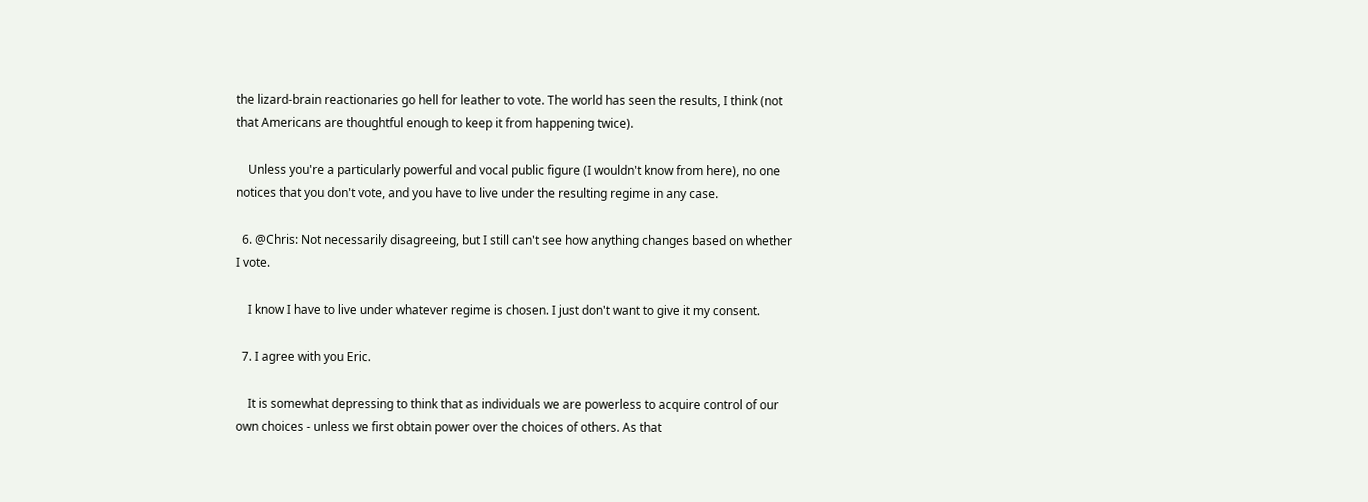the lizard-brain reactionaries go hell for leather to vote. The world has seen the results, I think (not that Americans are thoughtful enough to keep it from happening twice).

    Unless you're a particularly powerful and vocal public figure (I wouldn't know from here), no one notices that you don't vote, and you have to live under the resulting regime in any case.

  6. @Chris: Not necessarily disagreeing, but I still can't see how anything changes based on whether I vote.

    I know I have to live under whatever regime is chosen. I just don't want to give it my consent.

  7. I agree with you Eric.

    It is somewhat depressing to think that as individuals we are powerless to acquire control of our own choices - unless we first obtain power over the choices of others. As that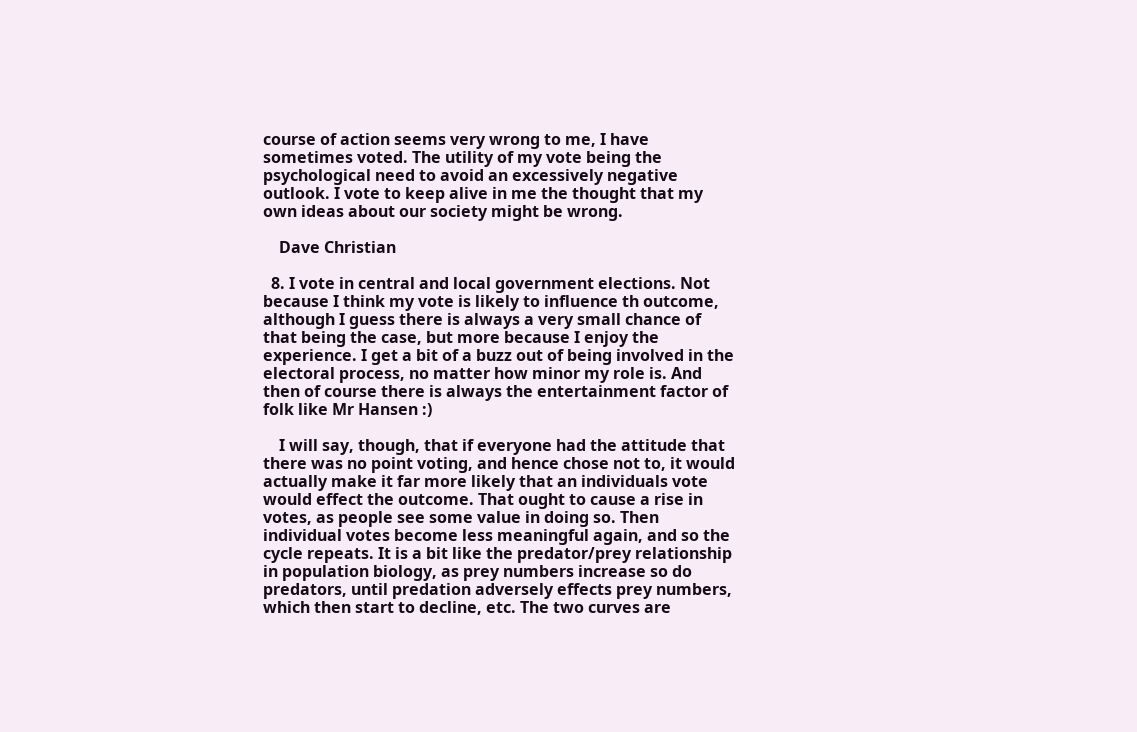course of action seems very wrong to me, I have sometimes voted. The utility of my vote being the psychological need to avoid an excessively negative outlook. I vote to keep alive in me the thought that my own ideas about our society might be wrong.

    Dave Christian

  8. I vote in central and local government elections. Not because I think my vote is likely to influence th outcome, although I guess there is always a very small chance of that being the case, but more because I enjoy the experience. I get a bit of a buzz out of being involved in the electoral process, no matter how minor my role is. And then of course there is always the entertainment factor of folk like Mr Hansen :)

    I will say, though, that if everyone had the attitude that there was no point voting, and hence chose not to, it would actually make it far more likely that an individuals vote would effect the outcome. That ought to cause a rise in votes, as people see some value in doing so. Then individual votes become less meaningful again, and so the cycle repeats. It is a bit like the predator/prey relationship in population biology, as prey numbers increase so do predators, until predation adversely effects prey numbers, which then start to decline, etc. The two curves are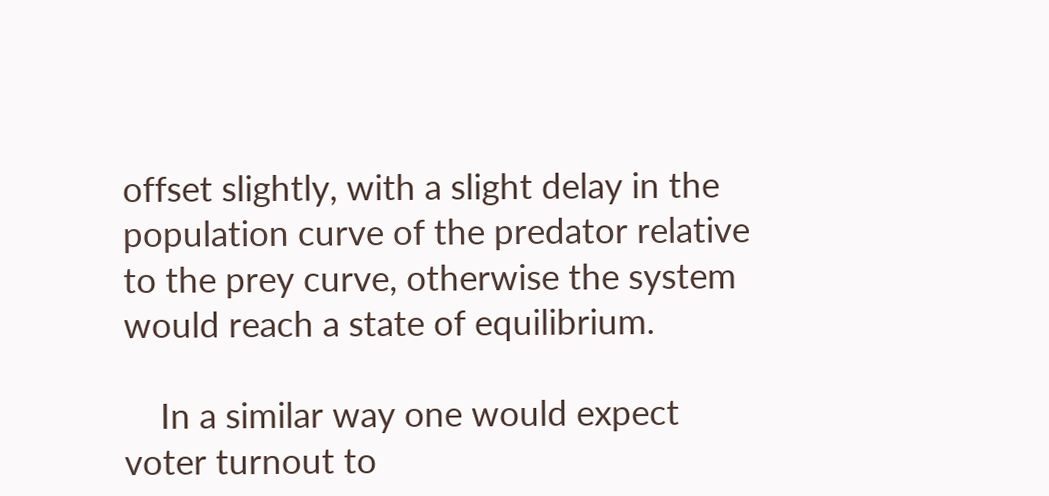offset slightly, with a slight delay in the population curve of the predator relative to the prey curve, otherwise the system would reach a state of equilibrium.

    In a similar way one would expect voter turnout to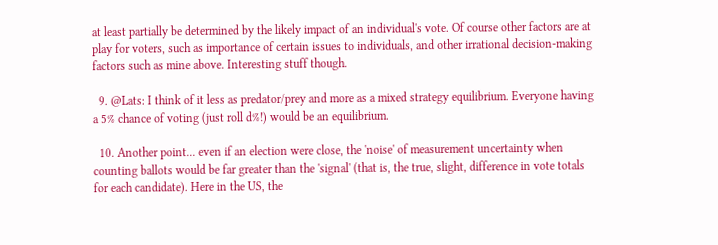at least partially be determined by the likely impact of an individual's vote. Of course other factors are at play for voters, such as importance of certain issues to individuals, and other irrational decision-making factors such as mine above. Interesting stuff though.

  9. @Lats: I think of it less as predator/prey and more as a mixed strategy equilibrium. Everyone having a 5% chance of voting (just roll d%!) would be an equilibrium.

  10. Another point... even if an election were close, the 'noise' of measurement uncertainty when counting ballots would be far greater than the 'signal' (that is, the true, slight, difference in vote totals for each candidate). Here in the US, the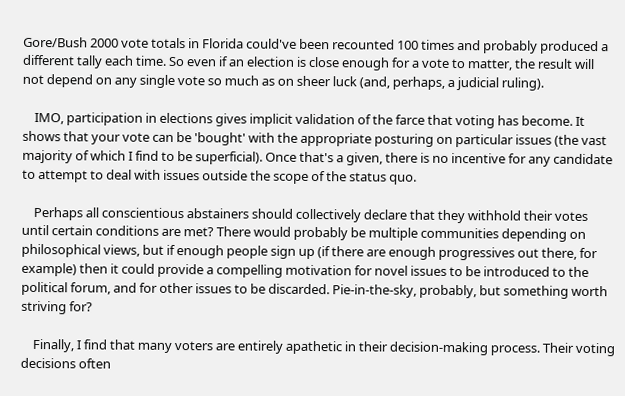Gore/Bush 2000 vote totals in Florida could've been recounted 100 times and probably produced a different tally each time. So even if an election is close enough for a vote to matter, the result will not depend on any single vote so much as on sheer luck (and, perhaps, a judicial ruling).

    IMO, participation in elections gives implicit validation of the farce that voting has become. It shows that your vote can be 'bought' with the appropriate posturing on particular issues (the vast majority of which I find to be superficial). Once that's a given, there is no incentive for any candidate to attempt to deal with issues outside the scope of the status quo.

    Perhaps all conscientious abstainers should collectively declare that they withhold their votes until certain conditions are met? There would probably be multiple communities depending on philosophical views, but if enough people sign up (if there are enough progressives out there, for example) then it could provide a compelling motivation for novel issues to be introduced to the political forum, and for other issues to be discarded. Pie-in-the-sky, probably, but something worth striving for?

    Finally, I find that many voters are entirely apathetic in their decision-making process. Their voting decisions often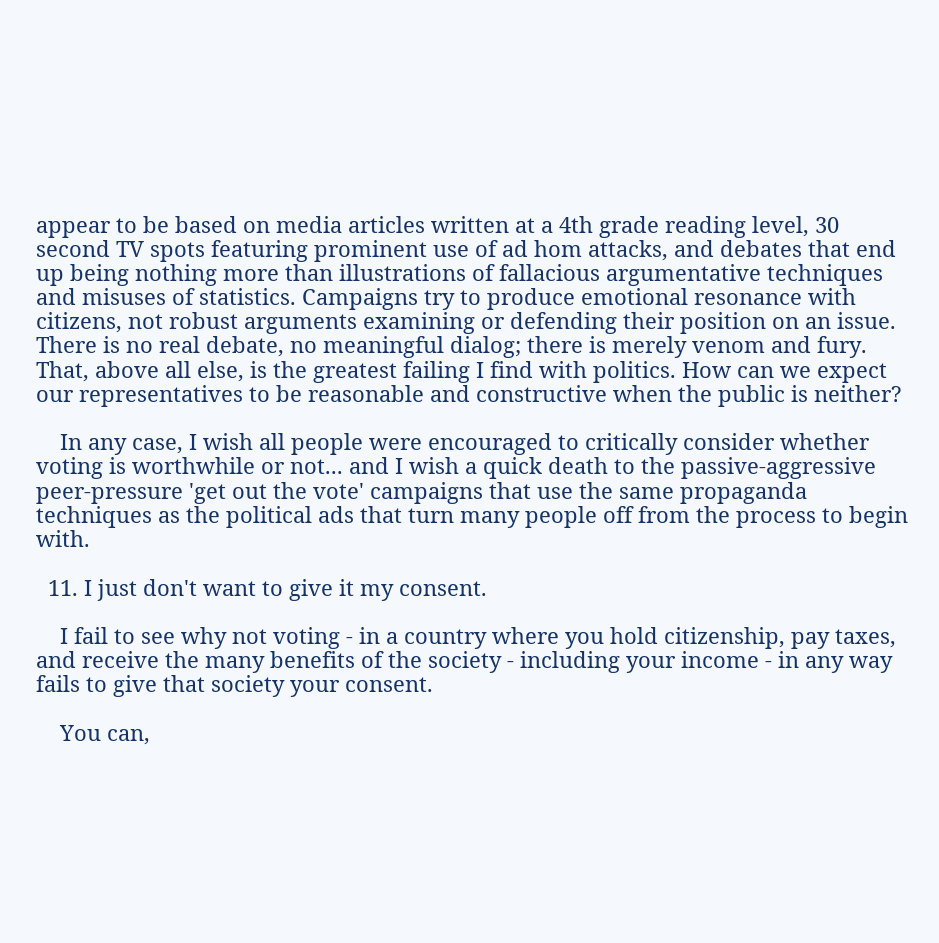appear to be based on media articles written at a 4th grade reading level, 30 second TV spots featuring prominent use of ad hom attacks, and debates that end up being nothing more than illustrations of fallacious argumentative techniques and misuses of statistics. Campaigns try to produce emotional resonance with citizens, not robust arguments examining or defending their position on an issue. There is no real debate, no meaningful dialog; there is merely venom and fury. That, above all else, is the greatest failing I find with politics. How can we expect our representatives to be reasonable and constructive when the public is neither?

    In any case, I wish all people were encouraged to critically consider whether voting is worthwhile or not... and I wish a quick death to the passive-aggressive peer-pressure 'get out the vote' campaigns that use the same propaganda techniques as the political ads that turn many people off from the process to begin with.

  11. I just don't want to give it my consent.

    I fail to see why not voting - in a country where you hold citizenship, pay taxes, and receive the many benefits of the society - including your income - in any way fails to give that society your consent.

    You can,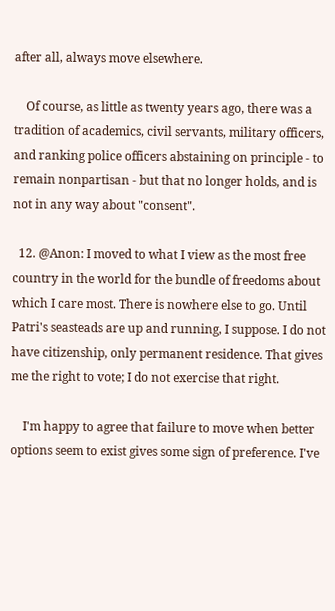after all, always move elsewhere.

    Of course, as little as twenty years ago, there was a tradition of academics, civil servants, military officers, and ranking police officers abstaining on principle - to remain nonpartisan - but that no longer holds, and is not in any way about "consent".

  12. @Anon: I moved to what I view as the most free country in the world for the bundle of freedoms about which I care most. There is nowhere else to go. Until Patri's seasteads are up and running, I suppose. I do not have citizenship, only permanent residence. That gives me the right to vote; I do not exercise that right.

    I'm happy to agree that failure to move when better options seem to exist gives some sign of preference. I've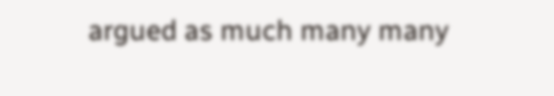argued as much many many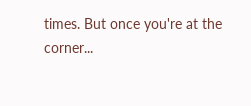times. But once you're at the corner...